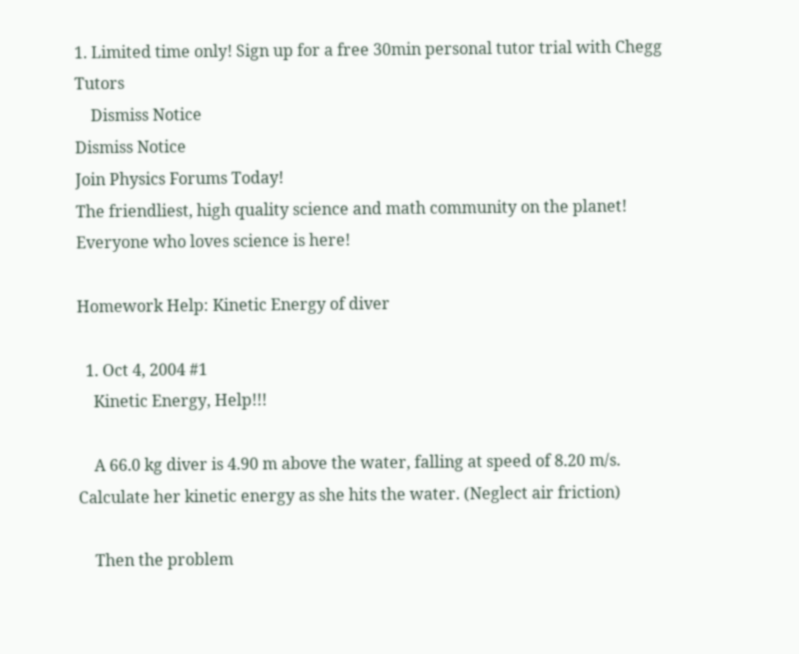1. Limited time only! Sign up for a free 30min personal tutor trial with Chegg Tutors
    Dismiss Notice
Dismiss Notice
Join Physics Forums Today!
The friendliest, high quality science and math community on the planet! Everyone who loves science is here!

Homework Help: Kinetic Energy of diver

  1. Oct 4, 2004 #1
    Kinetic Energy, Help!!!

    A 66.0 kg diver is 4.90 m above the water, falling at speed of 8.20 m/s. Calculate her kinetic energy as she hits the water. (Neglect air friction)

    Then the problem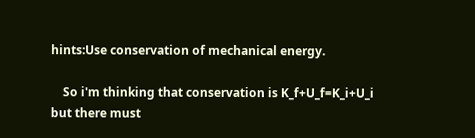hints:Use conservation of mechanical energy.

    So i'm thinking that conservation is K_f+U_f=K_i+U_i but there must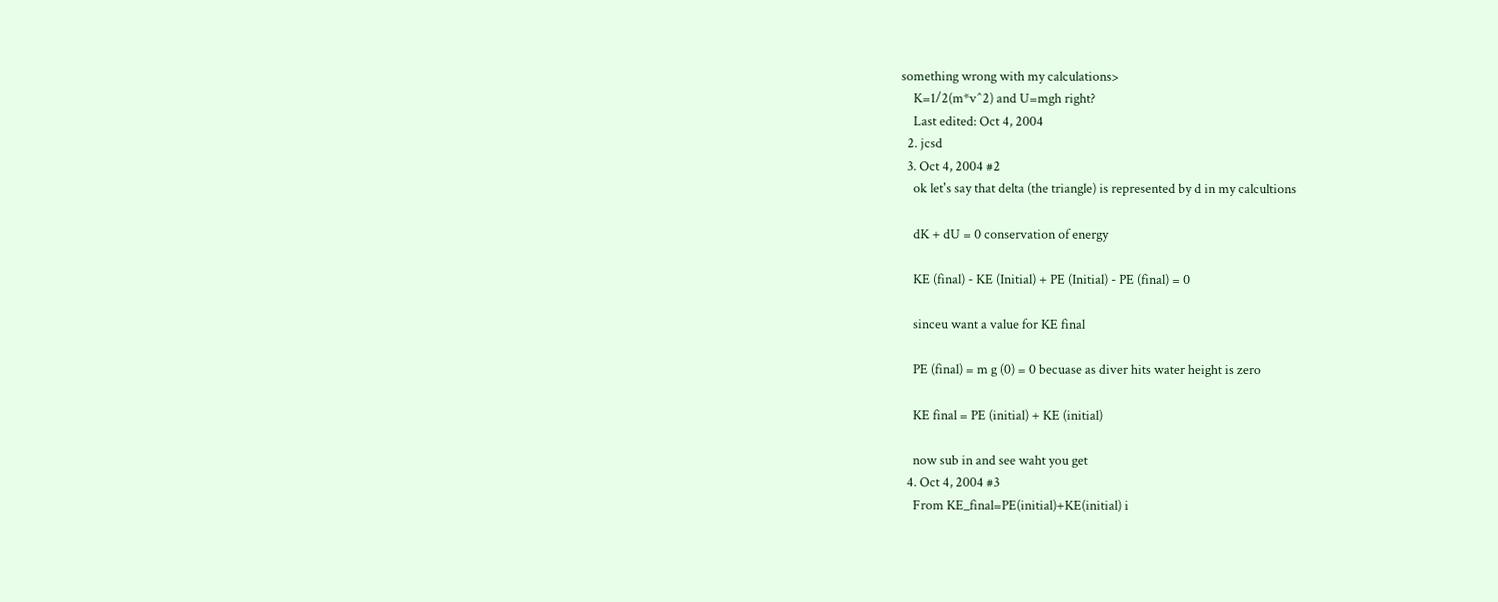something wrong with my calculations>
    K=1/2(m*v^2) and U=mgh right?
    Last edited: Oct 4, 2004
  2. jcsd
  3. Oct 4, 2004 #2
    ok let's say that delta (the triangle) is represented by d in my calcultions

    dK + dU = 0 conservation of energy

    KE (final) - KE (Initial) + PE (Initial) - PE (final) = 0

    sinceu want a value for KE final

    PE (final) = m g (0) = 0 becuase as diver hits water height is zero

    KE final = PE (initial) + KE (initial)

    now sub in and see waht you get
  4. Oct 4, 2004 #3
    From KE_final=PE(initial)+KE(initial) i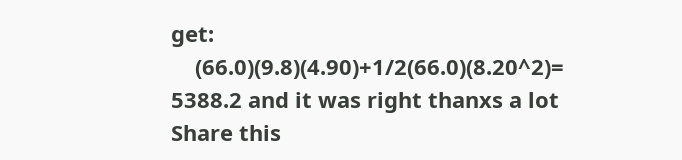get:
    (66.0)(9.8)(4.90)+1/2(66.0)(8.20^2)= 5388.2 and it was right thanxs a lot
Share this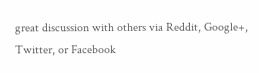great discussion with others via Reddit, Google+, Twitter, or Facebook